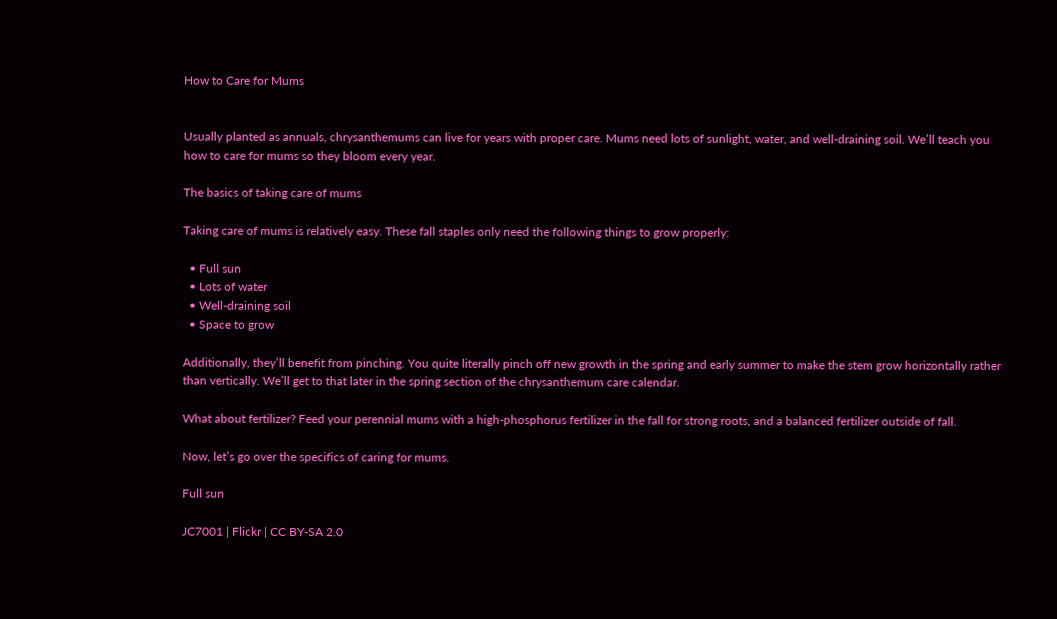How to Care for Mums


Usually planted as annuals, chrysanthemums can live for years with proper care. Mums need lots of sunlight, water, and well-draining soil. We’ll teach you how to care for mums so they bloom every year.

The basics of taking care of mums

Taking care of mums is relatively easy. These fall staples only need the following things to grow properly:

  • Full sun
  • Lots of water
  • Well-draining soil
  • Space to grow

Additionally, they’ll benefit from pinching. You quite literally pinch off new growth in the spring and early summer to make the stem grow horizontally rather than vertically. We’ll get to that later in the spring section of the chrysanthemum care calendar.

What about fertilizer? Feed your perennial mums with a high-phosphorus fertilizer in the fall for strong roots, and a balanced fertilizer outside of fall.

Now, let’s go over the specifics of caring for mums.

Full sun

JC7001 | Flickr | CC BY-SA 2.0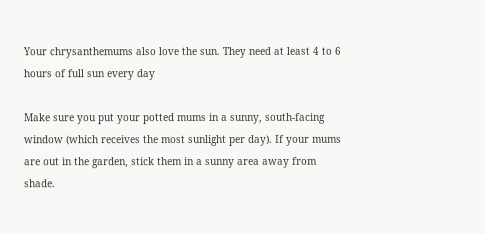Your chrysanthemums also love the sun. They need at least 4 to 6 hours of full sun every day

Make sure you put your potted mums in a sunny, south-facing window (which receives the most sunlight per day). If your mums are out in the garden, stick them in a sunny area away from shade.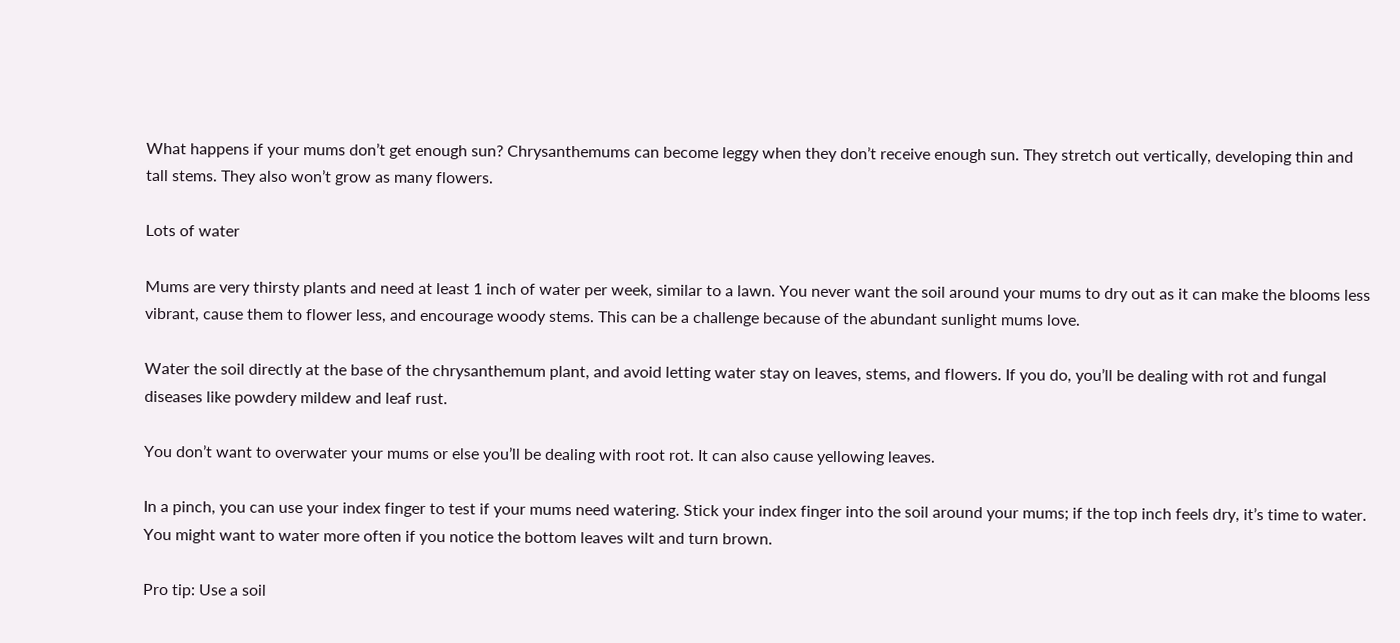What happens if your mums don’t get enough sun? Chrysanthemums can become leggy when they don’t receive enough sun. They stretch out vertically, developing thin and tall stems. They also won’t grow as many flowers.

Lots of water

Mums are very thirsty plants and need at least 1 inch of water per week, similar to a lawn. You never want the soil around your mums to dry out as it can make the blooms less vibrant, cause them to flower less, and encourage woody stems. This can be a challenge because of the abundant sunlight mums love.

Water the soil directly at the base of the chrysanthemum plant, and avoid letting water stay on leaves, stems, and flowers. If you do, you’ll be dealing with rot and fungal diseases like powdery mildew and leaf rust.

You don’t want to overwater your mums or else you’ll be dealing with root rot. It can also cause yellowing leaves.

In a pinch, you can use your index finger to test if your mums need watering. Stick your index finger into the soil around your mums; if the top inch feels dry, it’s time to water. You might want to water more often if you notice the bottom leaves wilt and turn brown.

Pro tip: Use a soil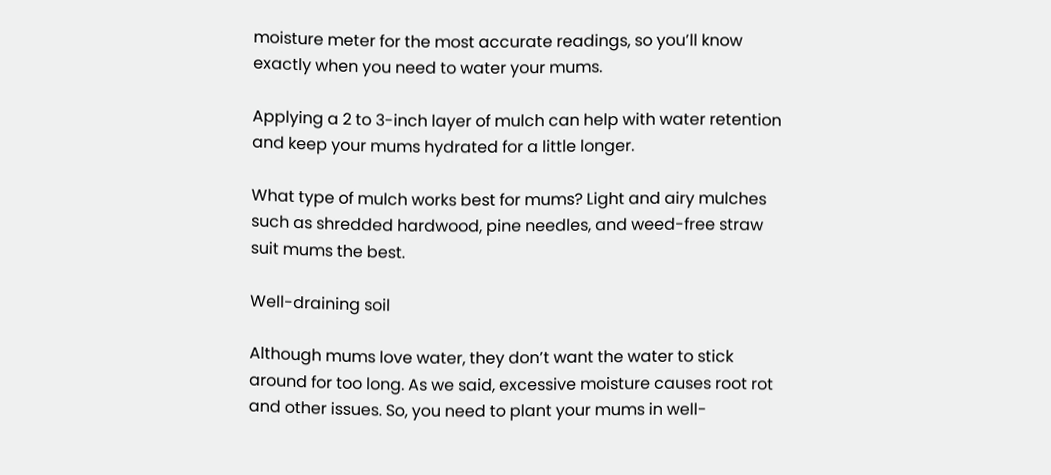moisture meter for the most accurate readings, so you’ll know exactly when you need to water your mums.

Applying a 2 to 3-inch layer of mulch can help with water retention and keep your mums hydrated for a little longer.

What type of mulch works best for mums? Light and airy mulches such as shredded hardwood, pine needles, and weed-free straw suit mums the best.

Well-draining soil

Although mums love water, they don’t want the water to stick around for too long. As we said, excessive moisture causes root rot and other issues. So, you need to plant your mums in well-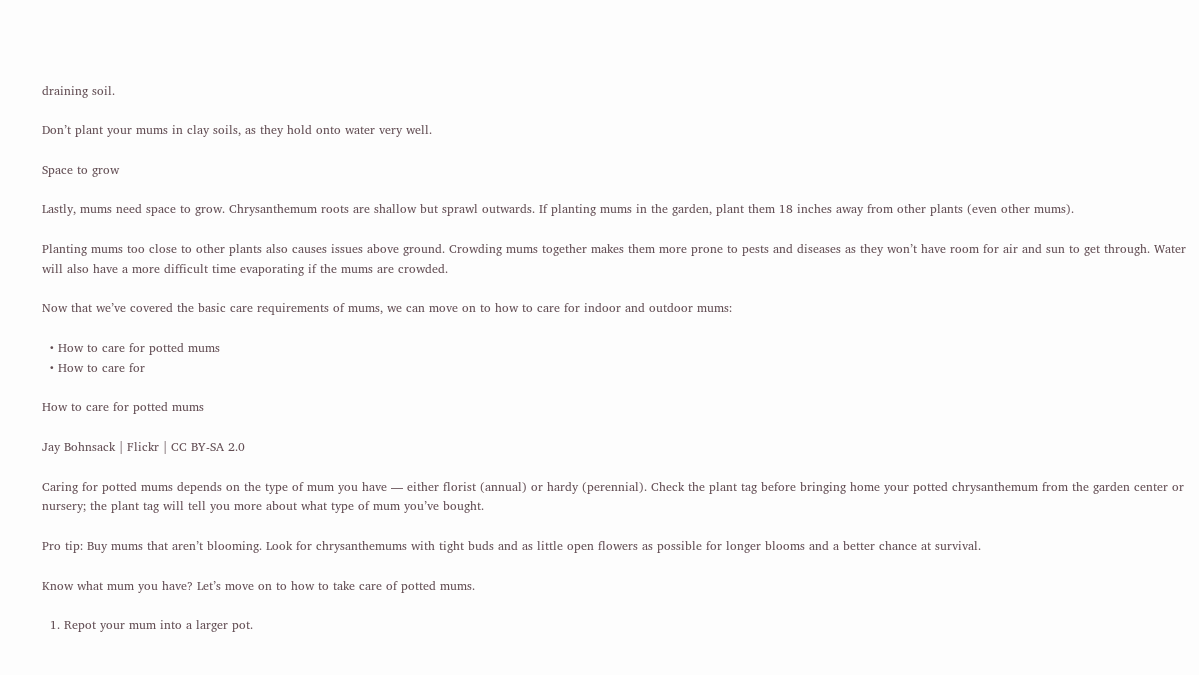draining soil.

Don’t plant your mums in clay soils, as they hold onto water very well.

Space to grow

Lastly, mums need space to grow. Chrysanthemum roots are shallow but sprawl outwards. If planting mums in the garden, plant them 18 inches away from other plants (even other mums).

Planting mums too close to other plants also causes issues above ground. Crowding mums together makes them more prone to pests and diseases as they won’t have room for air and sun to get through. Water will also have a more difficult time evaporating if the mums are crowded.

Now that we’ve covered the basic care requirements of mums, we can move on to how to care for indoor and outdoor mums:

  • How to care for potted mums
  • How to care for

How to care for potted mums

Jay Bohnsack | Flickr | CC BY-SA 2.0

Caring for potted mums depends on the type of mum you have — either florist (annual) or hardy (perennial). Check the plant tag before bringing home your potted chrysanthemum from the garden center or nursery; the plant tag will tell you more about what type of mum you’ve bought.

Pro tip: Buy mums that aren’t blooming. Look for chrysanthemums with tight buds and as little open flowers as possible for longer blooms and a better chance at survival.

Know what mum you have? Let’s move on to how to take care of potted mums.

  1. Repot your mum into a larger pot.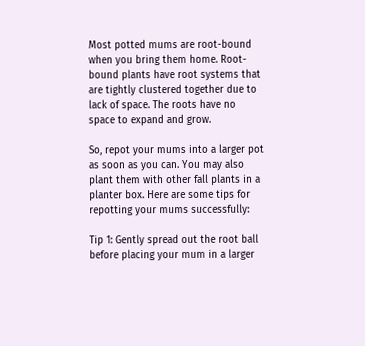Most potted mums are root-bound when you bring them home. Root-bound plants have root systems that are tightly clustered together due to lack of space. The roots have no space to expand and grow.

So, repot your mums into a larger pot as soon as you can. You may also plant them with other fall plants in a planter box. Here are some tips for repotting your mums successfully:

Tip 1: Gently spread out the root ball before placing your mum in a larger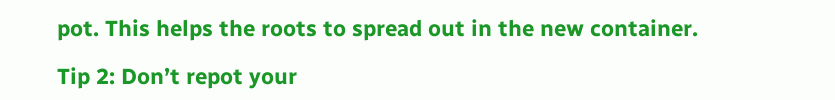pot. This helps the roots to spread out in the new container.

Tip 2: Don’t repot your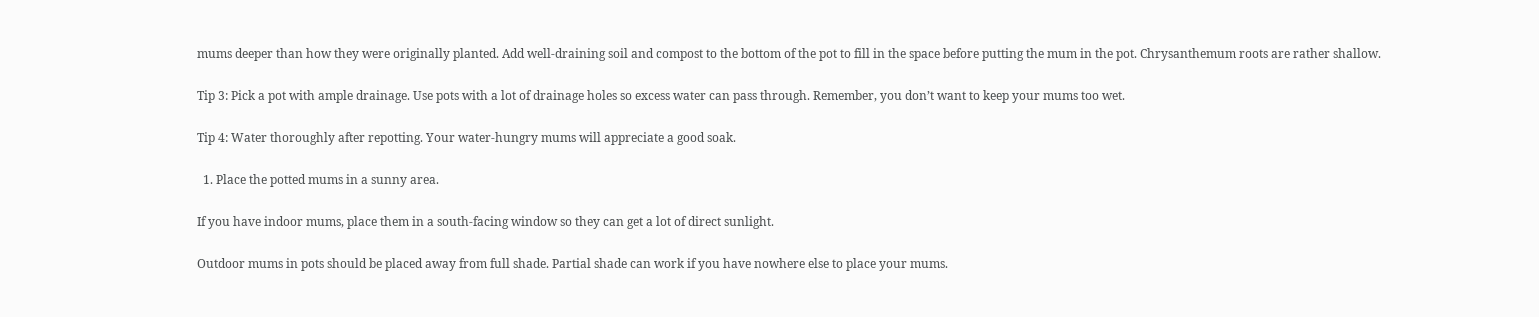mums deeper than how they were originally planted. Add well-draining soil and compost to the bottom of the pot to fill in the space before putting the mum in the pot. Chrysanthemum roots are rather shallow.

Tip 3: Pick a pot with ample drainage. Use pots with a lot of drainage holes so excess water can pass through. Remember, you don’t want to keep your mums too wet.

Tip 4: Water thoroughly after repotting. Your water-hungry mums will appreciate a good soak.

  1. Place the potted mums in a sunny area.

If you have indoor mums, place them in a south-facing window so they can get a lot of direct sunlight.

Outdoor mums in pots should be placed away from full shade. Partial shade can work if you have nowhere else to place your mums.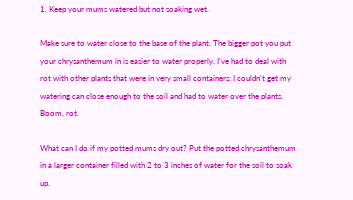1. Keep your mums watered but not soaking wet.

Make sure to water close to the base of the plant. The bigger pot you put your chrysanthemum in is easier to water properly. I’ve had to deal with rot with other plants that were in very small containers; I couldn’t get my watering can close enough to the soil and had to water over the plants. Boom, rot.

What can I do if my potted mums dry out? Put the potted chrysanthemum in a larger container filled with 2 to 3 inches of water for the soil to soak up.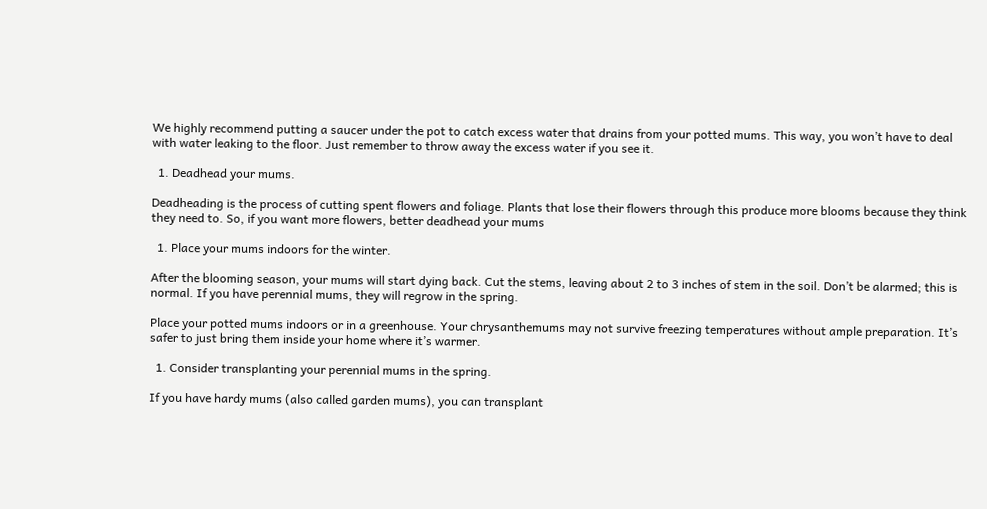We highly recommend putting a saucer under the pot to catch excess water that drains from your potted mums. This way, you won’t have to deal with water leaking to the floor. Just remember to throw away the excess water if you see it.

  1. Deadhead your mums.

Deadheading is the process of cutting spent flowers and foliage. Plants that lose their flowers through this produce more blooms because they think they need to. So, if you want more flowers, better deadhead your mums

  1. Place your mums indoors for the winter.

After the blooming season, your mums will start dying back. Cut the stems, leaving about 2 to 3 inches of stem in the soil. Don’t be alarmed; this is normal. If you have perennial mums, they will regrow in the spring.

Place your potted mums indoors or in a greenhouse. Your chrysanthemums may not survive freezing temperatures without ample preparation. It’s safer to just bring them inside your home where it’s warmer.

  1. Consider transplanting your perennial mums in the spring.

If you have hardy mums (also called garden mums), you can transplant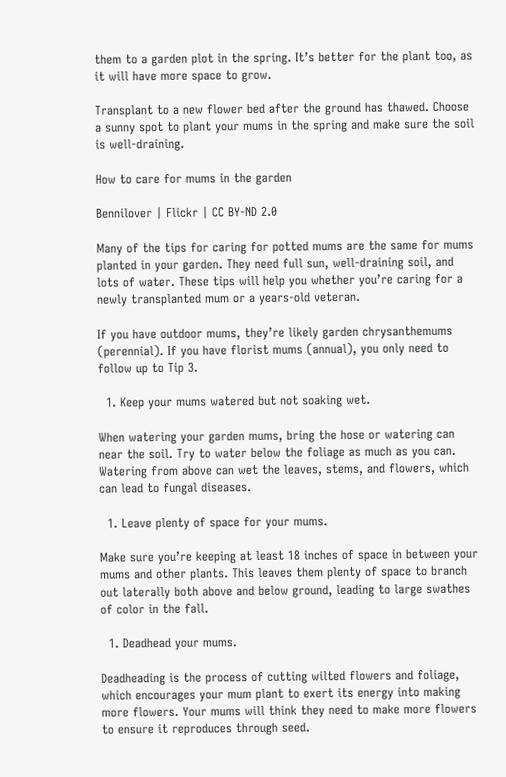them to a garden plot in the spring. It’s better for the plant too, as it will have more space to grow.

Transplant to a new flower bed after the ground has thawed. Choose a sunny spot to plant your mums in the spring and make sure the soil is well-draining.

How to care for mums in the garden

Bennilover | Flickr | CC BY-ND 2.0

Many of the tips for caring for potted mums are the same for mums planted in your garden. They need full sun, well-draining soil, and lots of water. These tips will help you whether you’re caring for a newly transplanted mum or a years-old veteran.

If you have outdoor mums, they’re likely garden chrysanthemums (perennial). If you have florist mums (annual), you only need to follow up to Tip 3.

  1. Keep your mums watered but not soaking wet.

When watering your garden mums, bring the hose or watering can near the soil. Try to water below the foliage as much as you can. Watering from above can wet the leaves, stems, and flowers, which can lead to fungal diseases.

  1. Leave plenty of space for your mums.

Make sure you’re keeping at least 18 inches of space in between your mums and other plants. This leaves them plenty of space to branch out laterally both above and below ground, leading to large swathes of color in the fall.

  1. Deadhead your mums.

Deadheading is the process of cutting wilted flowers and foliage, which encourages your mum plant to exert its energy into making more flowers. Your mums will think they need to make more flowers to ensure it reproduces through seed.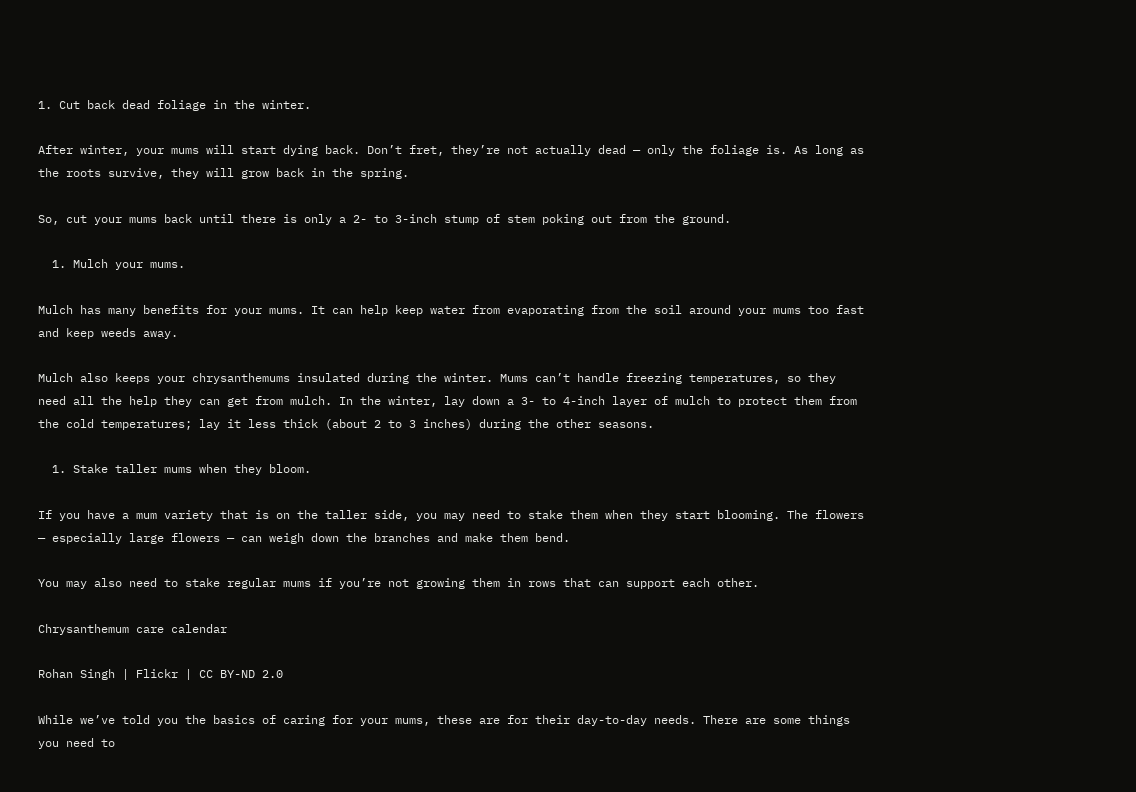1. Cut back dead foliage in the winter.

After winter, your mums will start dying back. Don’t fret, they’re not actually dead — only the foliage is. As long as the roots survive, they will grow back in the spring.

So, cut your mums back until there is only a 2- to 3-inch stump of stem poking out from the ground.

  1. Mulch your mums.

Mulch has many benefits for your mums. It can help keep water from evaporating from the soil around your mums too fast and keep weeds away.

Mulch also keeps your chrysanthemums insulated during the winter. Mums can’t handle freezing temperatures, so they need all the help they can get from mulch. In the winter, lay down a 3- to 4-inch layer of mulch to protect them from the cold temperatures; lay it less thick (about 2 to 3 inches) during the other seasons.

  1. Stake taller mums when they bloom.

If you have a mum variety that is on the taller side, you may need to stake them when they start blooming. The flowers — especially large flowers — can weigh down the branches and make them bend.

You may also need to stake regular mums if you’re not growing them in rows that can support each other.

Chrysanthemum care calendar

Rohan Singh | Flickr | CC BY-ND 2.0

While we’ve told you the basics of caring for your mums, these are for their day-to-day needs. There are some things you need to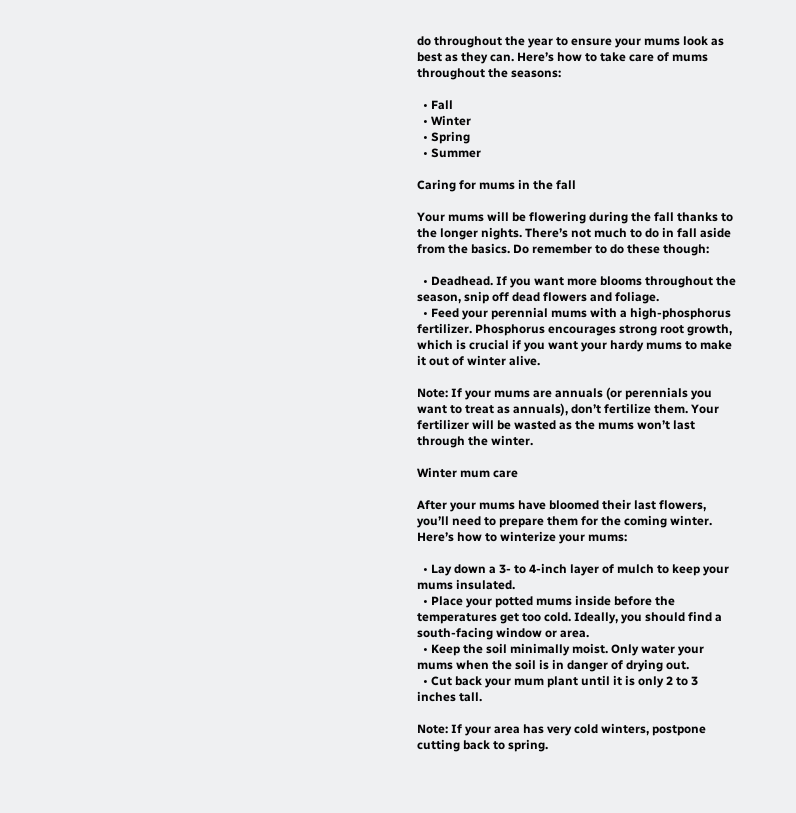do throughout the year to ensure your mums look as best as they can. Here’s how to take care of mums throughout the seasons:

  • Fall
  • Winter
  • Spring
  • Summer

Caring for mums in the fall

Your mums will be flowering during the fall thanks to the longer nights. There’s not much to do in fall aside from the basics. Do remember to do these though:

  • Deadhead. If you want more blooms throughout the season, snip off dead flowers and foliage.
  • Feed your perennial mums with a high-phosphorus fertilizer. Phosphorus encourages strong root growth, which is crucial if you want your hardy mums to make it out of winter alive.

Note: If your mums are annuals (or perennials you want to treat as annuals), don’t fertilize them. Your fertilizer will be wasted as the mums won’t last through the winter.

Winter mum care

After your mums have bloomed their last flowers, you’ll need to prepare them for the coming winter. Here’s how to winterize your mums:

  • Lay down a 3- to 4-inch layer of mulch to keep your mums insulated.
  • Place your potted mums inside before the temperatures get too cold. Ideally, you should find a south-facing window or area.
  • Keep the soil minimally moist. Only water your mums when the soil is in danger of drying out.
  • Cut back your mum plant until it is only 2 to 3 inches tall.

Note: If your area has very cold winters, postpone cutting back to spring.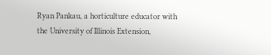Ryan Pankau, a horticulture educator with the University of Illinois Extension,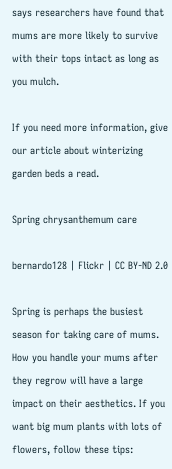says researchers have found that mums are more likely to survive with their tops intact as long as you mulch.

If you need more information, give our article about winterizing garden beds a read.

Spring chrysanthemum care

bernardo128 | Flickr | CC BY-ND 2.0

Spring is perhaps the busiest season for taking care of mums. How you handle your mums after they regrow will have a large impact on their aesthetics. If you want big mum plants with lots of flowers, follow these tips: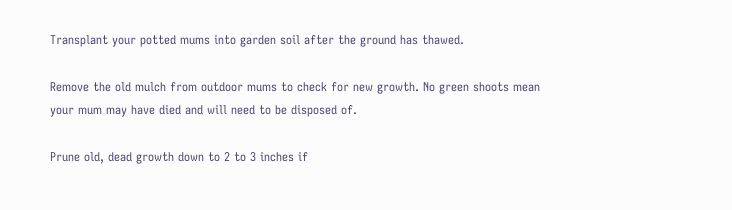Transplant your potted mums into garden soil after the ground has thawed.

Remove the old mulch from outdoor mums to check for new growth. No green shoots mean your mum may have died and will need to be disposed of.

Prune old, dead growth down to 2 to 3 inches if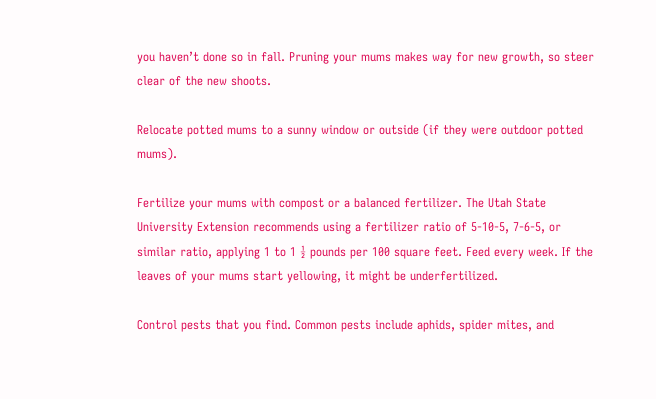you haven’t done so in fall. Pruning your mums makes way for new growth, so steer clear of the new shoots.

Relocate potted mums to a sunny window or outside (if they were outdoor potted mums).

Fertilize your mums with compost or a balanced fertilizer. The Utah State University Extension recommends using a fertilizer ratio of 5-10-5, 7-6-5, or similar ratio, applying 1 to 1 ½ pounds per 100 square feet. Feed every week. If the leaves of your mums start yellowing, it might be underfertilized.

Control pests that you find. Common pests include aphids, spider mites, and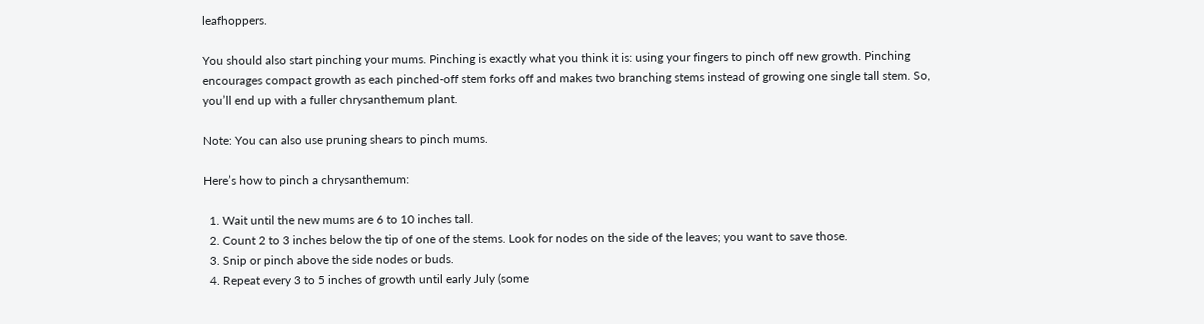leafhoppers.

You should also start pinching your mums. Pinching is exactly what you think it is: using your fingers to pinch off new growth. Pinching encourages compact growth as each pinched-off stem forks off and makes two branching stems instead of growing one single tall stem. So, you’ll end up with a fuller chrysanthemum plant.

Note: You can also use pruning shears to pinch mums.

Here’s how to pinch a chrysanthemum:

  1. Wait until the new mums are 6 to 10 inches tall.
  2. Count 2 to 3 inches below the tip of one of the stems. Look for nodes on the side of the leaves; you want to save those.
  3. Snip or pinch above the side nodes or buds.
  4. Repeat every 3 to 5 inches of growth until early July (some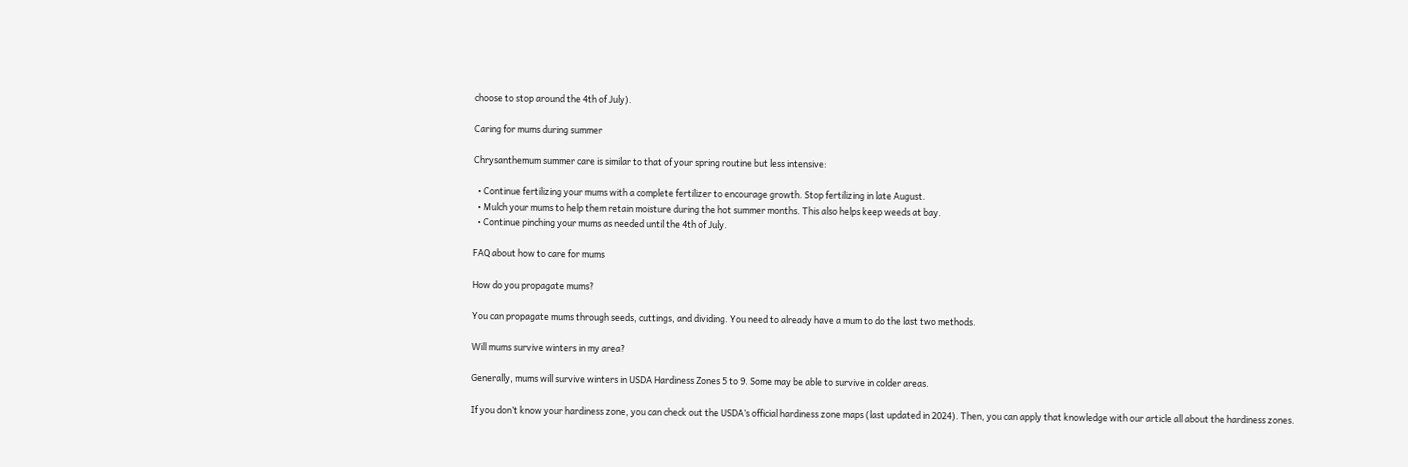choose to stop around the 4th of July).

Caring for mums during summer

Chrysanthemum summer care is similar to that of your spring routine but less intensive:

  • Continue fertilizing your mums with a complete fertilizer to encourage growth. Stop fertilizing in late August.
  • Mulch your mums to help them retain moisture during the hot summer months. This also helps keep weeds at bay.
  • Continue pinching your mums as needed until the 4th of July.

FAQ about how to care for mums

How do you propagate mums?

You can propagate mums through seeds, cuttings, and dividing. You need to already have a mum to do the last two methods.

Will mums survive winters in my area?

Generally, mums will survive winters in USDA Hardiness Zones 5 to 9. Some may be able to survive in colder areas.

If you don’t know your hardiness zone, you can check out the USDA’s official hardiness zone maps (last updated in 2024). Then, you can apply that knowledge with our article all about the hardiness zones.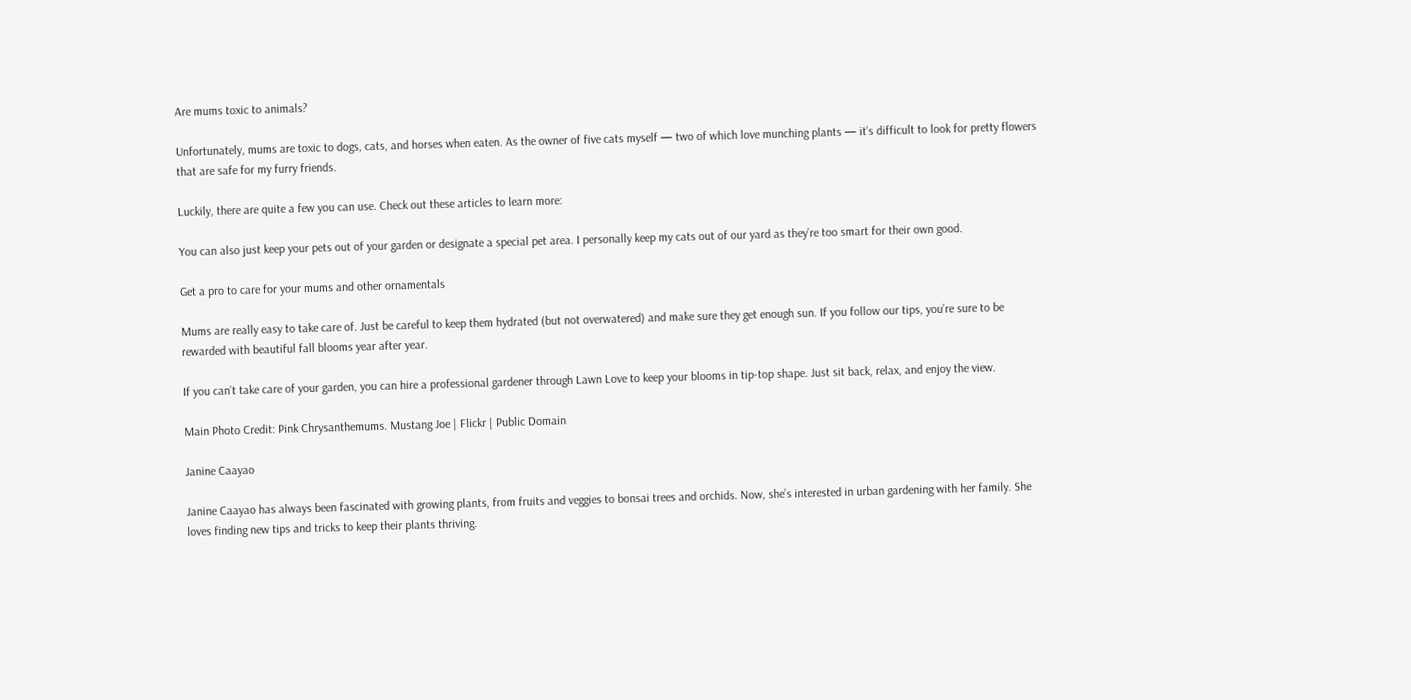Are mums toxic to animals?

Unfortunately, mums are toxic to dogs, cats, and horses when eaten. As the owner of five cats myself — two of which love munching plants — it’s difficult to look for pretty flowers that are safe for my furry friends.

Luckily, there are quite a few you can use. Check out these articles to learn more:

You can also just keep your pets out of your garden or designate a special pet area. I personally keep my cats out of our yard as they’re too smart for their own good.

Get a pro to care for your mums and other ornamentals

Mums are really easy to take care of. Just be careful to keep them hydrated (but not overwatered) and make sure they get enough sun. If you follow our tips, you’re sure to be rewarded with beautiful fall blooms year after year.

If you can’t take care of your garden, you can hire a professional gardener through Lawn Love to keep your blooms in tip-top shape. Just sit back, relax, and enjoy the view.

Main Photo Credit: Pink Chrysanthemums. Mustang Joe | Flickr | Public Domain

Janine Caayao

Janine Caayao has always been fascinated with growing plants, from fruits and veggies to bonsai trees and orchids. Now, she’s interested in urban gardening with her family. She loves finding new tips and tricks to keep their plants thriving.